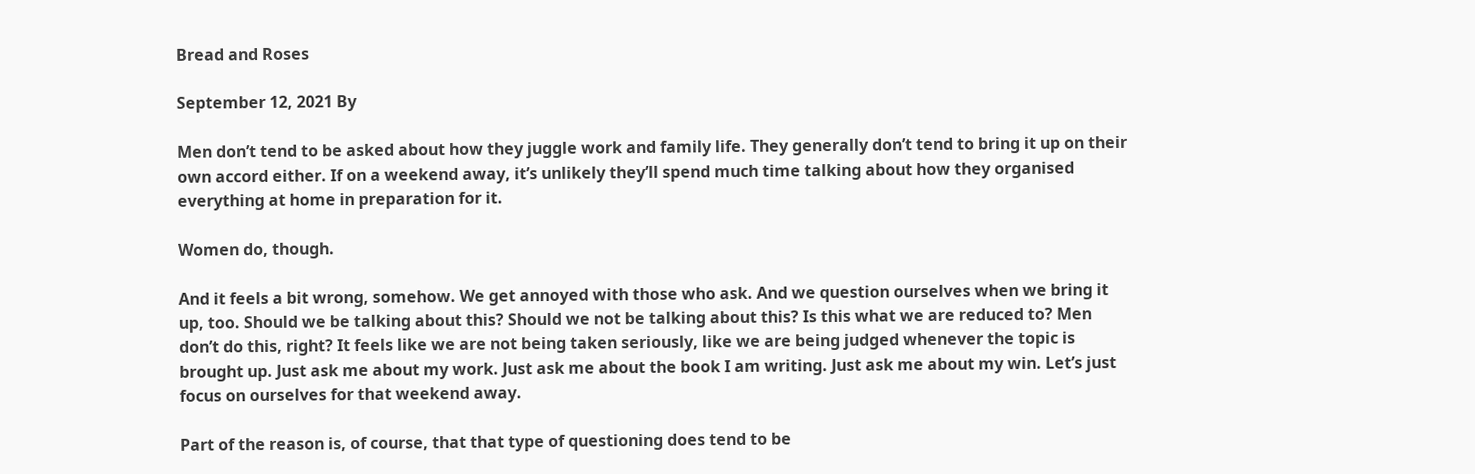Bread and Roses

September 12, 2021 By

Men don’t tend to be asked about how they juggle work and family life. They generally don’t tend to bring it up on their own accord either. If on a weekend away, it’s unlikely they’ll spend much time talking about how they organised everything at home in preparation for it.

Women do, though.

And it feels a bit wrong, somehow. We get annoyed with those who ask. And we question ourselves when we bring it up, too. Should we be talking about this? Should we not be talking about this? Is this what we are reduced to? Men don’t do this, right? It feels like we are not being taken seriously, like we are being judged whenever the topic is brought up. Just ask me about my work. Just ask me about the book I am writing. Just ask me about my win. Let’s just focus on ourselves for that weekend away.

Part of the reason is, of course, that that type of questioning does tend to be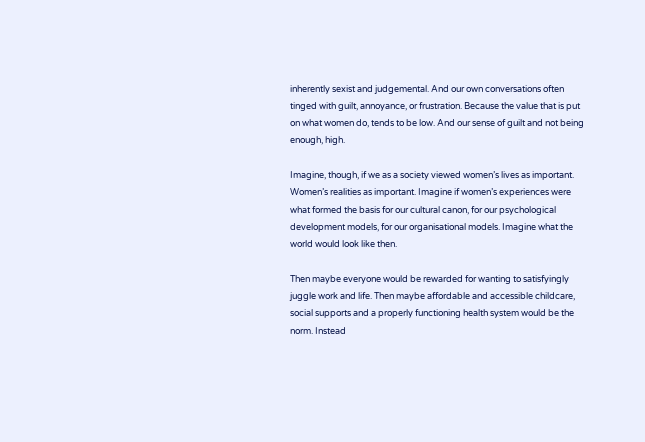inherently sexist and judgemental. And our own conversations often tinged with guilt, annoyance, or frustration. Because the value that is put on what women do, tends to be low. And our sense of guilt and not being enough, high.

Imagine, though, if we as a society viewed women’s lives as important. Women’s realities as important. Imagine if women’s experiences were what formed the basis for our cultural canon, for our psychological development models, for our organisational models. Imagine what the world would look like then.

Then maybe everyone would be rewarded for wanting to satisfyingly juggle work and life. Then maybe affordable and accessible childcare, social supports and a properly functioning health system would be the norm. Instead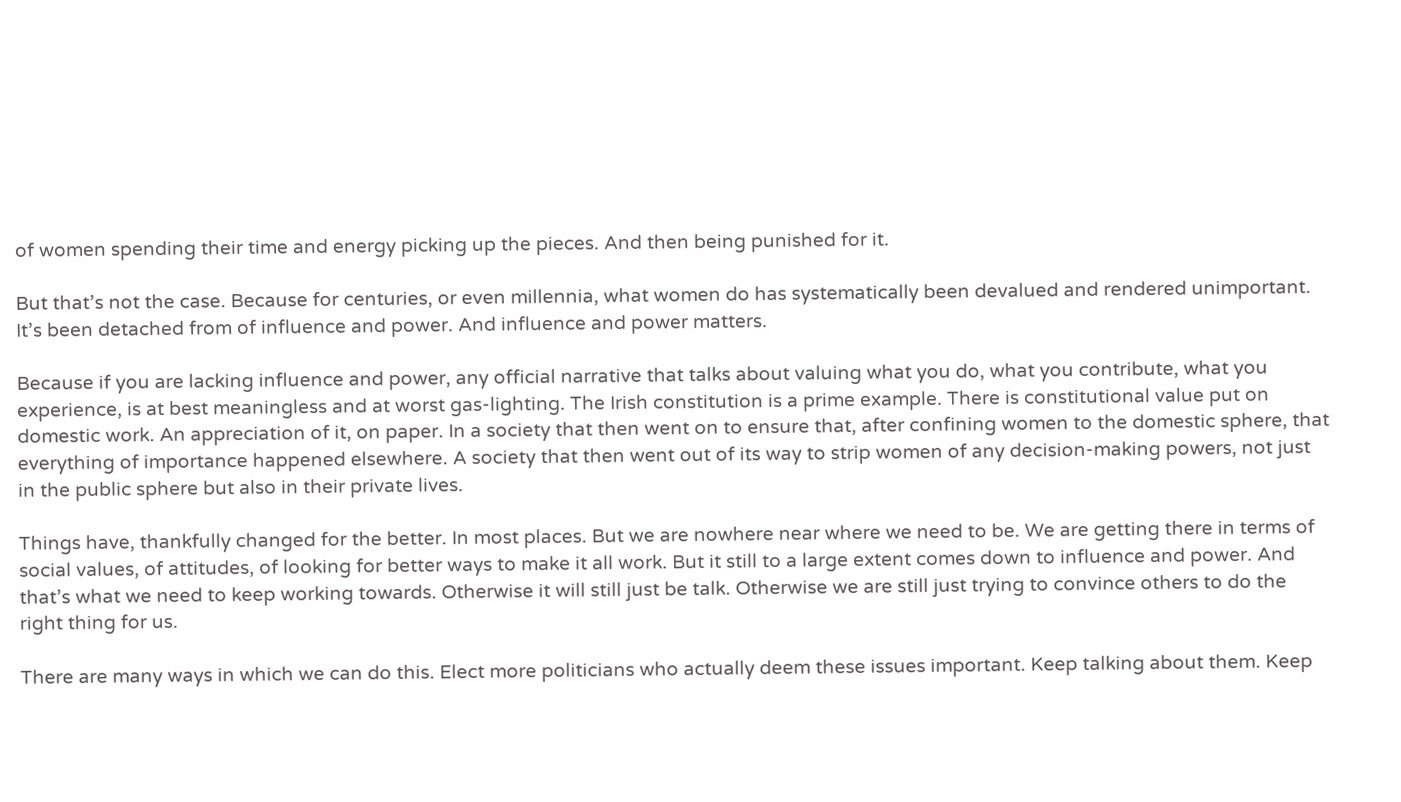of women spending their time and energy picking up the pieces. And then being punished for it.

But that’s not the case. Because for centuries, or even millennia, what women do has systematically been devalued and rendered unimportant. It’s been detached from of influence and power. And influence and power matters.

Because if you are lacking influence and power, any official narrative that talks about valuing what you do, what you contribute, what you experience, is at best meaningless and at worst gas-lighting. The Irish constitution is a prime example. There is constitutional value put on domestic work. An appreciation of it, on paper. In a society that then went on to ensure that, after confining women to the domestic sphere, that everything of importance happened elsewhere. A society that then went out of its way to strip women of any decision-making powers, not just in the public sphere but also in their private lives.

Things have, thankfully changed for the better. In most places. But we are nowhere near where we need to be. We are getting there in terms of social values, of attitudes, of looking for better ways to make it all work. But it still to a large extent comes down to influence and power. And that’s what we need to keep working towards. Otherwise it will still just be talk. Otherwise we are still just trying to convince others to do the right thing for us.

There are many ways in which we can do this. Elect more politicians who actually deem these issues important. Keep talking about them. Keep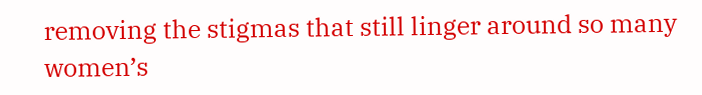removing the stigmas that still linger around so many women’s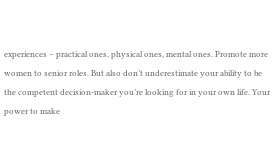experiences – practical ones, physical ones, mental ones. Promote more women to senior roles. But also don’t underestimate your ability to be the competent decision-maker you’re looking for in your own life. Your power to make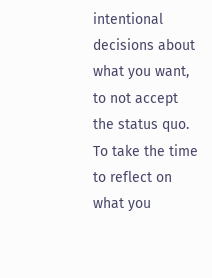intentional decisions about what you want, to not accept the status quo. To take the time to reflect on what you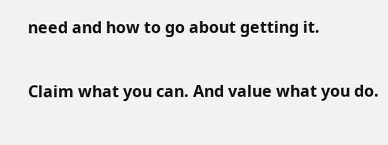need and how to go about getting it.

Claim what you can. And value what you do.